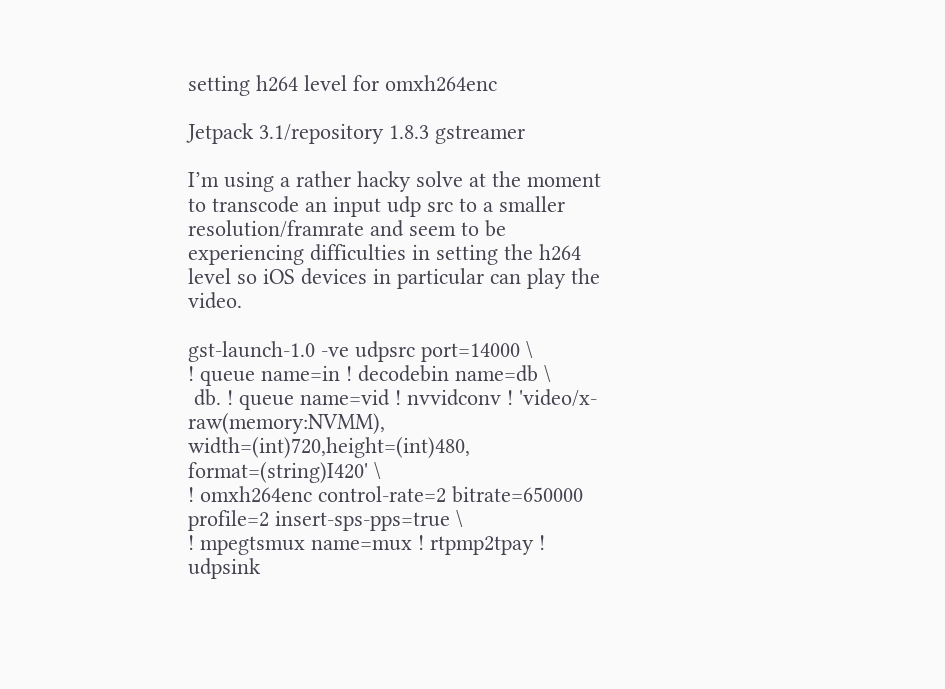setting h264 level for omxh264enc

Jetpack 3.1/repository 1.8.3 gstreamer

I’m using a rather hacky solve at the moment to transcode an input udp src to a smaller resolution/framrate and seem to be experiencing difficulties in setting the h264 level so iOS devices in particular can play the video.

gst-launch-1.0 -ve udpsrc port=14000 \
! queue name=in ! decodebin name=db \
 db. ! queue name=vid ! nvvidconv ! 'video/x-raw(memory:NVMM), width=(int)720,height=(int)480, format=(string)I420' \
! omxh264enc control-rate=2 bitrate=650000 profile=2 insert-sps-pps=true \
! mpegtsmux name=mux ! rtpmp2tpay ! udpsink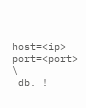host=<ip> port=<port> \
 db. !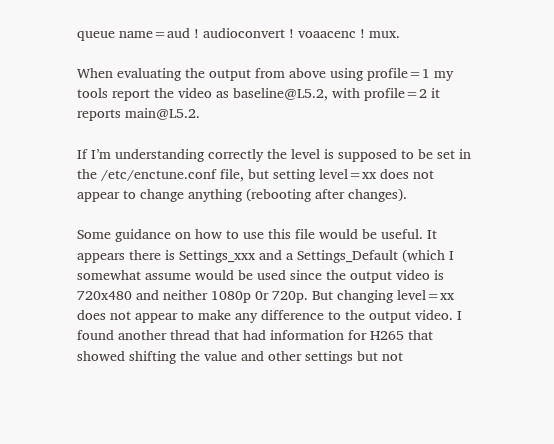queue name=aud ! audioconvert ! voaacenc ! mux.

When evaluating the output from above using profile=1 my tools report the video as baseline@L5.2, with profile=2 it reports main@L5.2.

If I’m understanding correctly the level is supposed to be set in the /etc/enctune.conf file, but setting level=xx does not appear to change anything (rebooting after changes).

Some guidance on how to use this file would be useful. It appears there is Settings_xxx and a Settings_Default (which I somewhat assume would be used since the output video is 720x480 and neither 1080p 0r 720p. But changing level=xx does not appear to make any difference to the output video. I found another thread that had information for H265 that showed shifting the value and other settings but not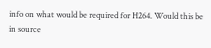info on what would be required for H264. Would this be in source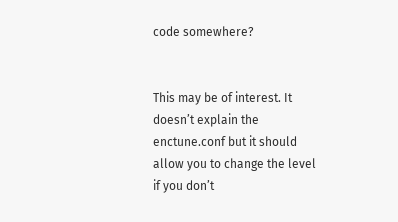code somewhere?


This may be of interest. It doesn’t explain the enctune.conf but it should allow you to change the level if you don’t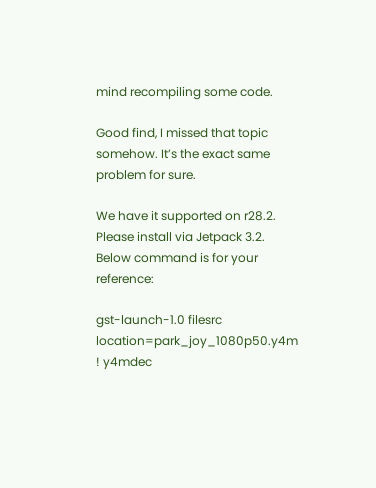mind recompiling some code.

Good find, I missed that topic somehow. It’s the exact same problem for sure.

We have it supported on r28.2. Please install via Jetpack 3.2. Below command is for your reference:

gst-launch-1.0 filesrc location=park_joy_1080p50.y4m  ! y4mdec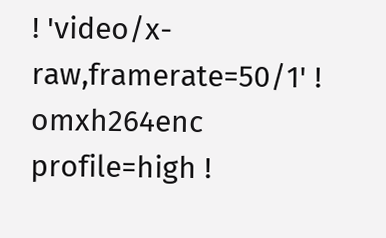! 'video/x-raw,framerate=50/1' ! omxh264enc profile=high !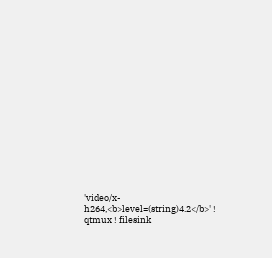'video/x-h264,<b>level=(string)4.2</b>' ! qtmux ! filesink